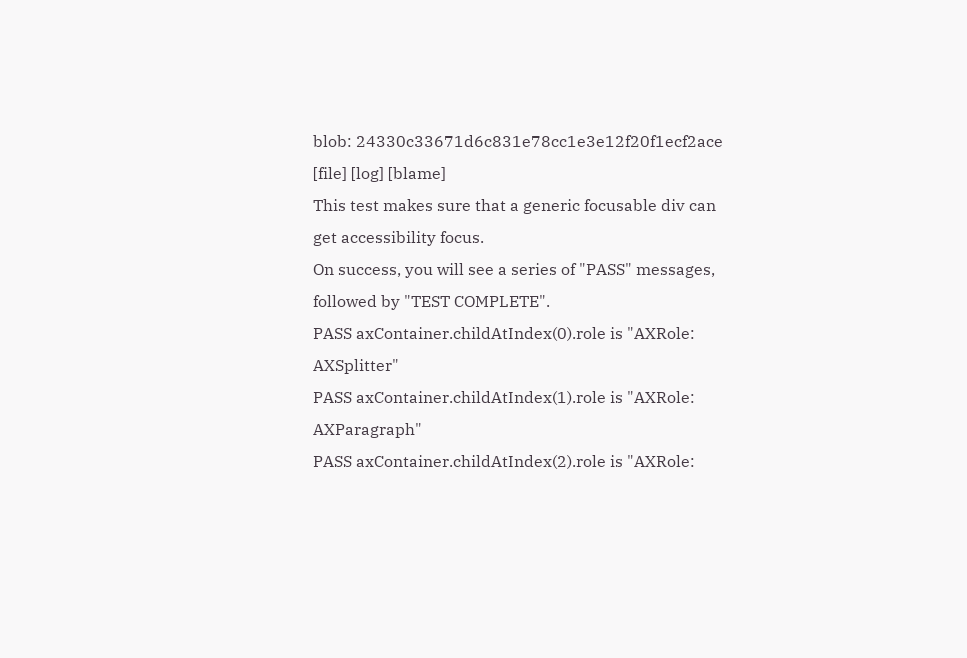blob: 24330c33671d6c831e78cc1e3e12f20f1ecf2ace [file] [log] [blame]
This test makes sure that a generic focusable div can get accessibility focus.
On success, you will see a series of "PASS" messages, followed by "TEST COMPLETE".
PASS axContainer.childAtIndex(0).role is "AXRole: AXSplitter"
PASS axContainer.childAtIndex(1).role is "AXRole: AXParagraph"
PASS axContainer.childAtIndex(2).role is "AXRole: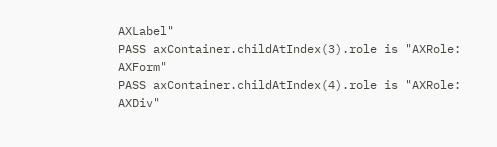AXLabel"
PASS axContainer.childAtIndex(3).role is "AXRole: AXForm"
PASS axContainer.childAtIndex(4).role is "AXRole: AXDiv"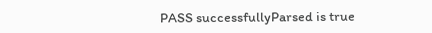PASS successfullyParsed is true